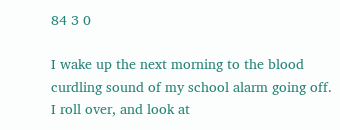84 3 0

I wake up the next morning to the blood curdling sound of my school alarm going off. I roll over, and look at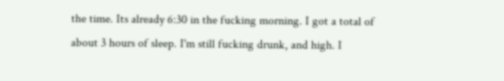the time. Its already 6:30 in the fucking morning. I got a total of about 3 hours of sleep. I'm still fucking drunk, and high. I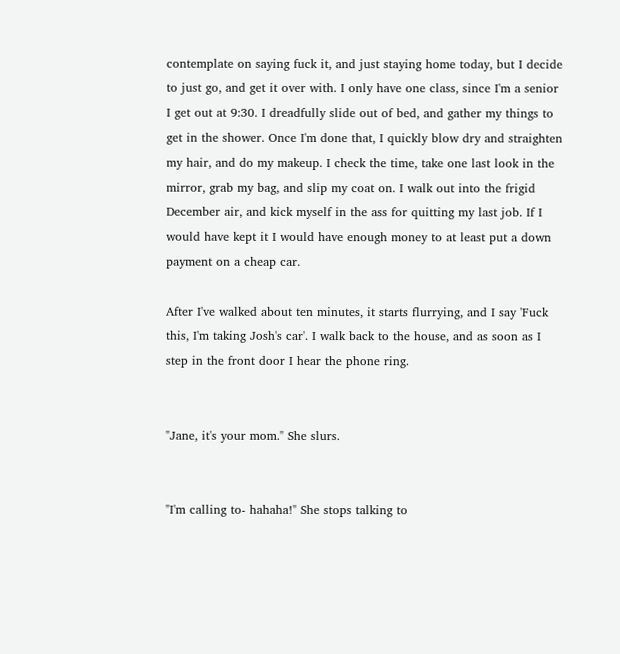contemplate on saying fuck it, and just staying home today, but I decide to just go, and get it over with. I only have one class, since I'm a senior I get out at 9:30. I dreadfully slide out of bed, and gather my things to get in the shower. Once I'm done that, I quickly blow dry and straighten my hair, and do my makeup. I check the time, take one last look in the mirror, grab my bag, and slip my coat on. I walk out into the frigid December air, and kick myself in the ass for quitting my last job. If I would have kept it I would have enough money to at least put a down payment on a cheap car.

After I've walked about ten minutes, it starts flurrying, and I say 'Fuck this, I'm taking Josh's car'. I walk back to the house, and as soon as I step in the front door I hear the phone ring.


"Jane, it's your mom." She slurs.


"I'm calling to- hahaha!" She stops talking to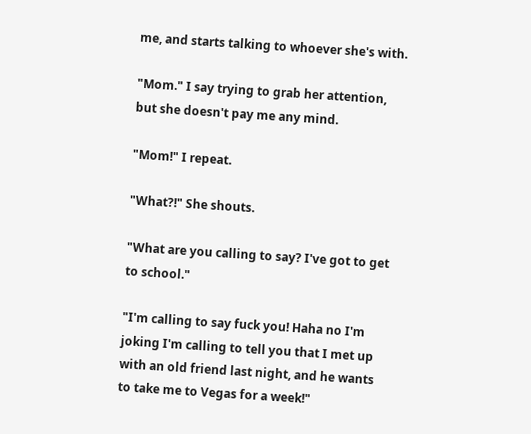me, and starts talking to whoever she's with.

"Mom." I say trying to grab her attention, but she doesn't pay me any mind.

"Mom!" I repeat.

"What?!" She shouts.

"What are you calling to say? I've got to get to school."

"I'm calling to say fuck you! Haha no I'm joking I'm calling to tell you that I met up with an old friend last night, and he wants to take me to Vegas for a week!"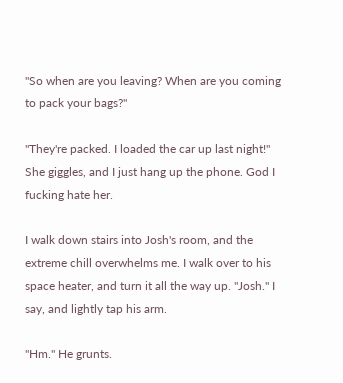"So when are you leaving? When are you coming to pack your bags?"

"They're packed. I loaded the car up last night!" She giggles, and I just hang up the phone. God I fucking hate her.

I walk down stairs into Josh's room, and the extreme chill overwhelms me. I walk over to his space heater, and turn it all the way up. "Josh." I say, and lightly tap his arm.

"Hm." He grunts.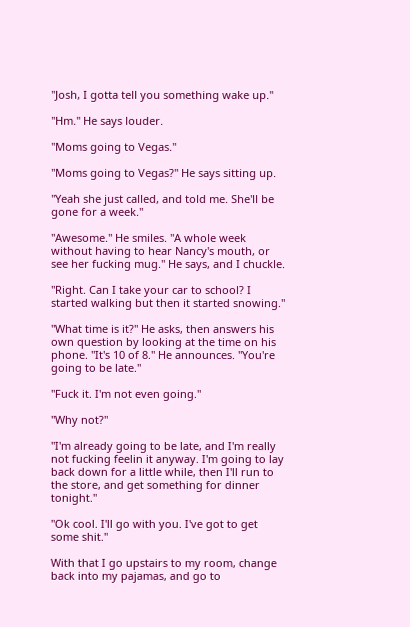"Josh, I gotta tell you something wake up."

"Hm." He says louder.

"Moms going to Vegas."

"Moms going to Vegas?" He says sitting up.

"Yeah she just called, and told me. She'll be gone for a week."

"Awesome." He smiles. "A whole week without having to hear Nancy's mouth, or see her fucking mug." He says, and I chuckle.

"Right. Can I take your car to school? I started walking but then it started snowing."

"What time is it?" He asks, then answers his own question by looking at the time on his phone. "It's 10 of 8." He announces. "You're going to be late."

"Fuck it. I'm not even going."

"Why not?"

"I'm already going to be late, and I'm really not fucking feelin it anyway. I'm going to lay back down for a little while, then I'll run to the store, and get something for dinner tonight."

"Ok cool. I'll go with you. I've got to get some shit."

With that I go upstairs to my room, change back into my pajamas, and go to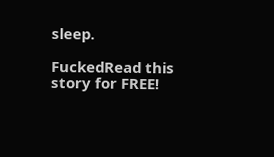sleep.

FuckedRead this story for FREE!